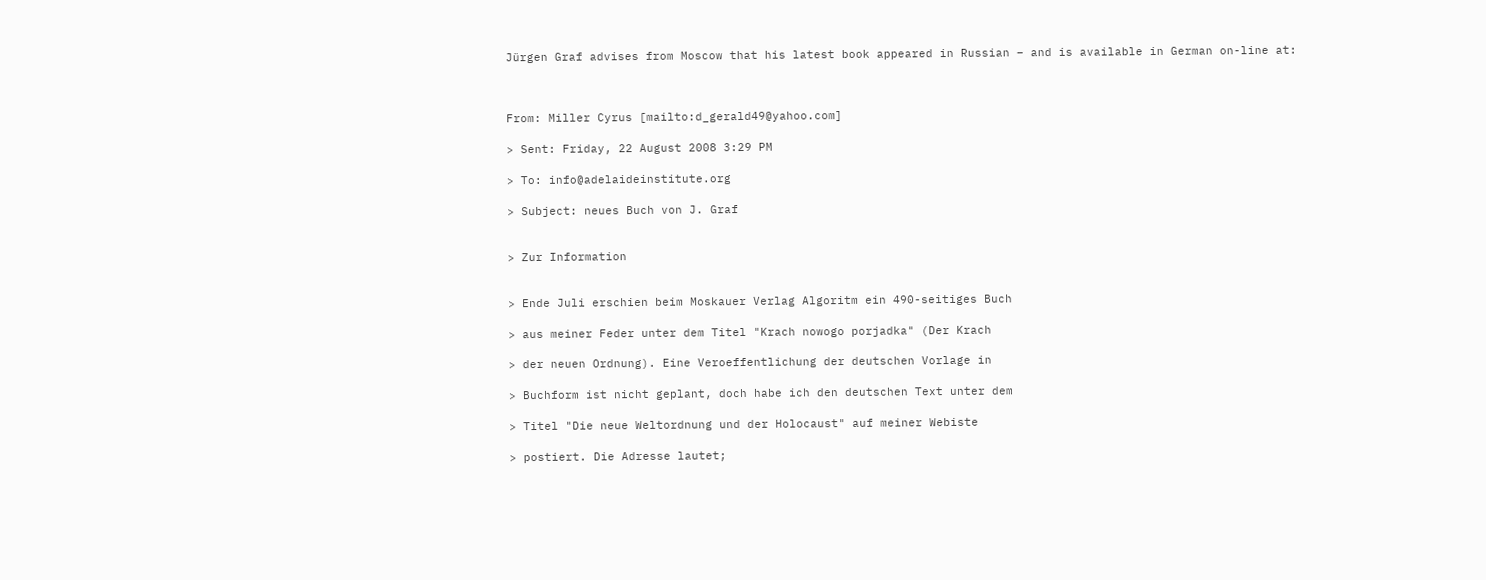Jürgen Graf advises from Moscow that his latest book appeared in Russian – and is available in German on-line at:



From: Miller Cyrus [mailto:d_gerald49@yahoo.com]

> Sent: Friday, 22 August 2008 3:29 PM

> To: info@adelaideinstitute.org

> Subject: neues Buch von J. Graf


> Zur Information


> Ende Juli erschien beim Moskauer Verlag Algoritm ein 490-seitiges Buch

> aus meiner Feder unter dem Titel "Krach nowogo porjadka" (Der Krach

> der neuen Ordnung). Eine Veroeffentlichung der deutschen Vorlage in

> Buchform ist nicht geplant, doch habe ich den deutschen Text unter dem

> Titel "Die neue Weltordnung und der Holocaust" auf meiner Webiste

> postiert. Die Adresse lautet;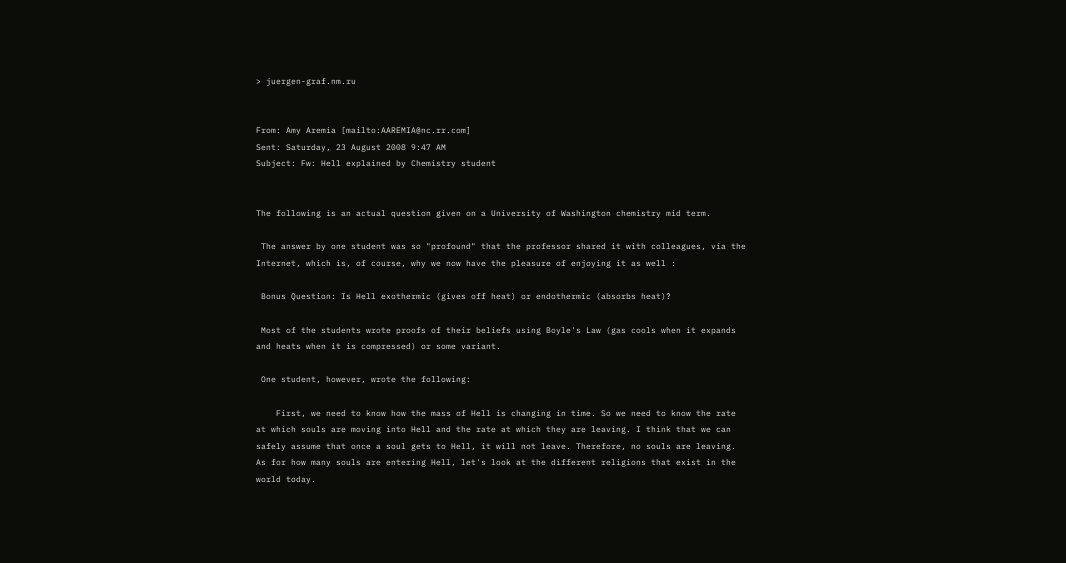> juergen-graf.nm.ru


From: Amy Aremia [mailto:AAREMIA@nc.rr.com]
Sent: Saturday, 23 August 2008 9:47 AM
Subject: Fw: Hell explained by Chemistry student


The following is an actual question given on a University of Washington chemistry mid term.

 The answer by one student was so "profound" that the professor shared it with colleagues, via the Internet, which is, of course, why we now have the pleasure of enjoying it as well :

 Bonus Question: Is Hell exothermic (gives off heat) or endothermic (absorbs heat)?

 Most of the students wrote proofs of their beliefs using Boyle's Law (gas cools when it expands and heats when it is compressed) or some variant.

 One student, however, wrote the following:

    First, we need to know how the mass of Hell is changing in time. So we need to know the rate at which souls are moving into Hell and the rate at which they are leaving. I think that we can safely assume that once a soul gets to Hell, it will not leave. Therefore, no souls are leaving. As for how many souls are entering Hell, let's look at the different religions that exist in the world today.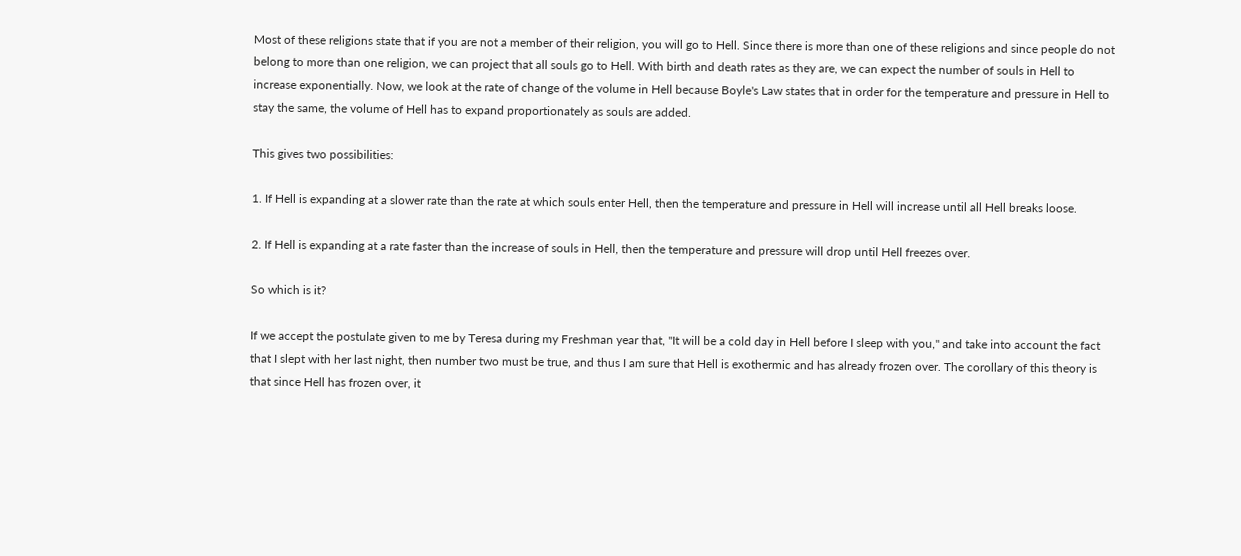Most of these religions state that if you are not a member of their religion, you will go to Hell. Since there is more than one of these religions and since people do not belong to more than one religion, we can project that all souls go to Hell. With birth and death rates as they are, we can expect the number of souls in Hell to increase exponentially. Now, we look at the rate of change of the volume in Hell because Boyle's Law states that in order for the temperature and pressure in Hell to stay the same, the volume of Hell has to expand proportionately as souls are added.

This gives two possibilities:

1. If Hell is expanding at a slower rate than the rate at which souls enter Hell, then the temperature and pressure in Hell will increase until all Hell breaks loose.

2. If Hell is expanding at a rate faster than the increase of souls in Hell, then the temperature and pressure will drop until Hell freezes over.

So which is it?

If we accept the postulate given to me by Teresa during my Freshman year that, "It will be a cold day in Hell before I sleep with you," and take into account the fact that I slept with her last night, then number two must be true, and thus I am sure that Hell is exothermic and has already frozen over. The corollary of this theory is that since Hell has frozen over, it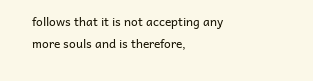follows that it is not accepting any more souls and is therefore,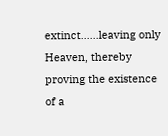extinct......leaving only Heaven, thereby proving the existence of a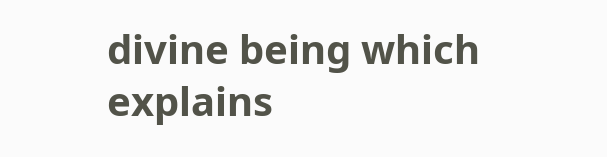divine being which explains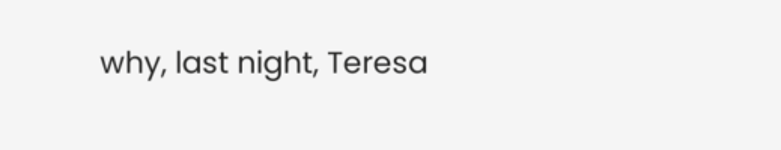why, last night, Teresa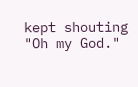kept shouting "Oh my God."